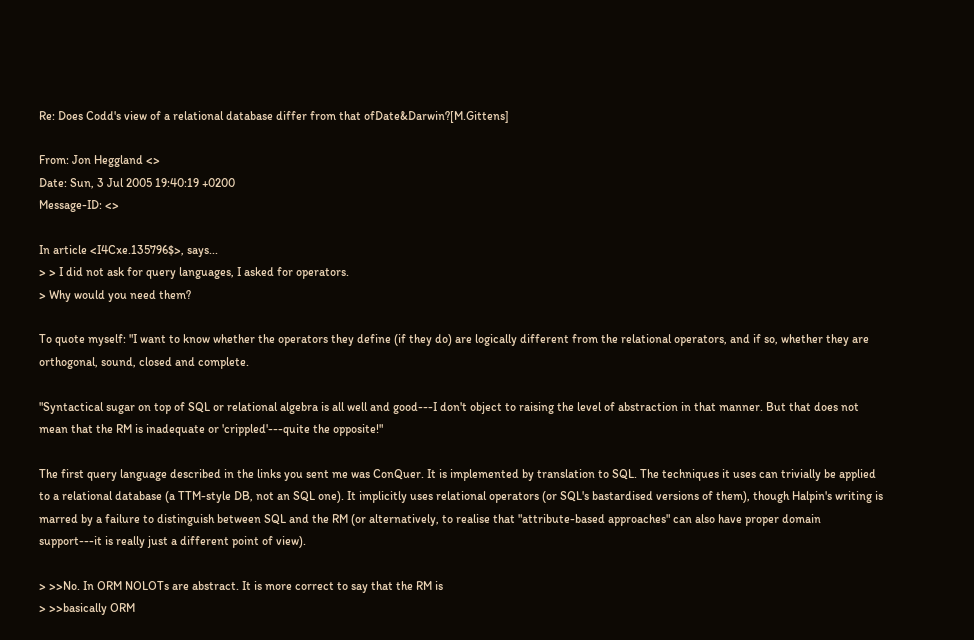Re: Does Codd's view of a relational database differ from that ofDate&Darwin?[M.Gittens]

From: Jon Heggland <>
Date: Sun, 3 Jul 2005 19:40:19 +0200
Message-ID: <>

In article <I4Cxe.135796$>, says...
> > I did not ask for query languages, I asked for operators.
> Why would you need them?

To quote myself: "I want to know whether the operators they define (if they do) are logically different from the relational operators, and if so, whether they are orthogonal, sound, closed and complete.

"Syntactical sugar on top of SQL or relational algebra is all well and good---I don't object to raising the level of abstraction in that manner. But that does not mean that the RM is inadequate or 'crippled'---quite the opposite!"

The first query language described in the links you sent me was ConQuer. It is implemented by translation to SQL. The techniques it uses can trivially be applied to a relational database (a TTM-style DB, not an SQL one). It implicitly uses relational operators (or SQL's bastardised versions of them), though Halpin's writing is marred by a failure to distinguish between SQL and the RM (or alternatively, to realise that "attribute-based approaches" can also have proper domain support---it is really just a different point of view).

> >>No. In ORM NOLOTs are abstract. It is more correct to say that the RM is
> >>basically ORM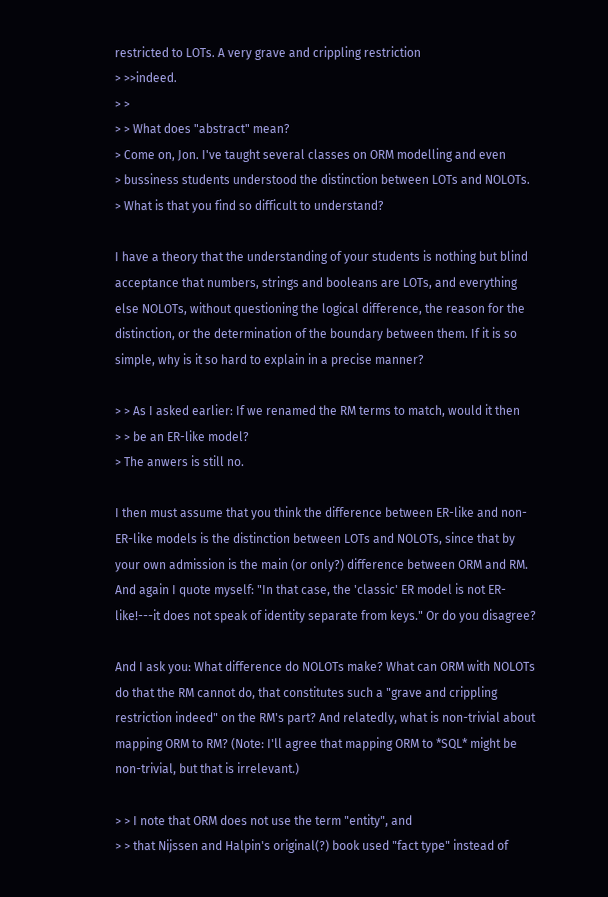restricted to LOTs. A very grave and crippling restriction
> >>indeed.
> >
> > What does "abstract" mean?
> Come on, Jon. I've taught several classes on ORM modelling and even
> bussiness students understood the distinction between LOTs and NOLOTs.
> What is that you find so difficult to understand?

I have a theory that the understanding of your students is nothing but blind acceptance that numbers, strings and booleans are LOTs, and everything else NOLOTs, without questioning the logical difference, the reason for the distinction, or the determination of the boundary between them. If it is so simple, why is it so hard to explain in a precise manner?

> > As I asked earlier: If we renamed the RM terms to match, would it then
> > be an ER-like model?
> The anwers is still no.

I then must assume that you think the difference between ER-like and non-ER-like models is the distinction between LOTs and NOLOTs, since that by your own admission is the main (or only?) difference between ORM and RM. And again I quote myself: "In that case, the 'classic' ER model is not ER-like!---it does not speak of identity separate from keys." Or do you disagree?

And I ask you: What difference do NOLOTs make? What can ORM with NOLOTs do that the RM cannot do, that constitutes such a "grave and crippling restriction indeed" on the RM's part? And relatedly, what is non-trivial about mapping ORM to RM? (Note: I'll agree that mapping ORM to *SQL* might be non-trivial, but that is irrelevant.)

> > I note that ORM does not use the term "entity", and
> > that Nijssen and Halpin's original(?) book used "fact type" instead of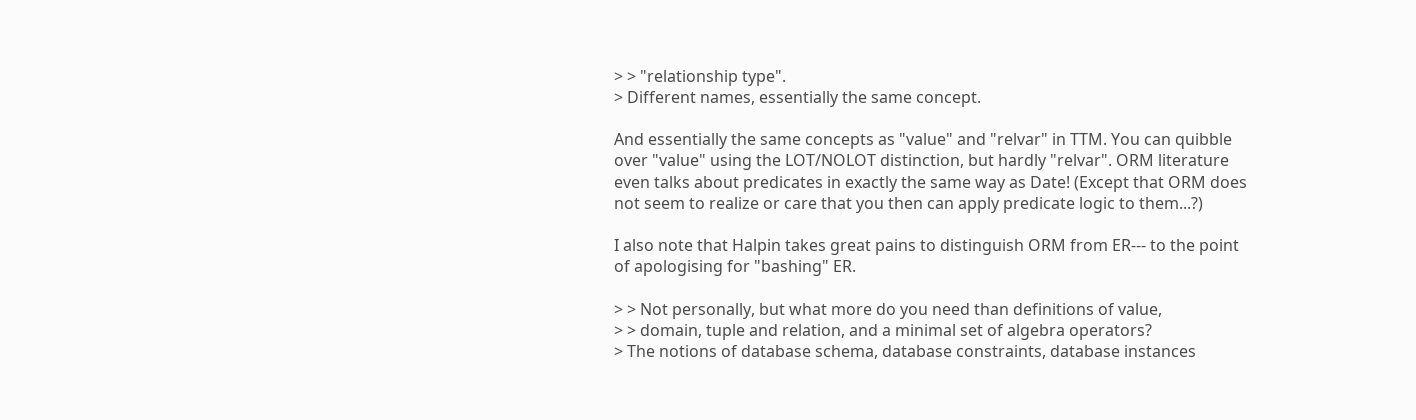> > "relationship type".
> Different names, essentially the same concept.

And essentially the same concepts as "value" and "relvar" in TTM. You can quibble over "value" using the LOT/NOLOT distinction, but hardly "relvar". ORM literature even talks about predicates in exactly the same way as Date! (Except that ORM does not seem to realize or care that you then can apply predicate logic to them...?)

I also note that Halpin takes great pains to distinguish ORM from ER--- to the point of apologising for "bashing" ER.

> > Not personally, but what more do you need than definitions of value,
> > domain, tuple and relation, and a minimal set of algebra operators?
> The notions of database schema, database constraints, database instances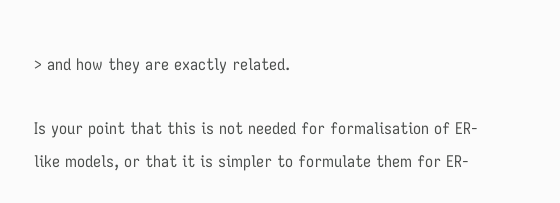> and how they are exactly related.

Is your point that this is not needed for formalisation of ER-like models, or that it is simpler to formulate them for ER-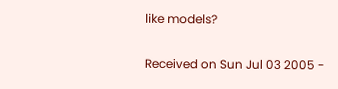like models?

Received on Sun Jul 03 2005 -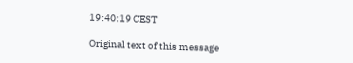19:40:19 CEST

Original text of this message